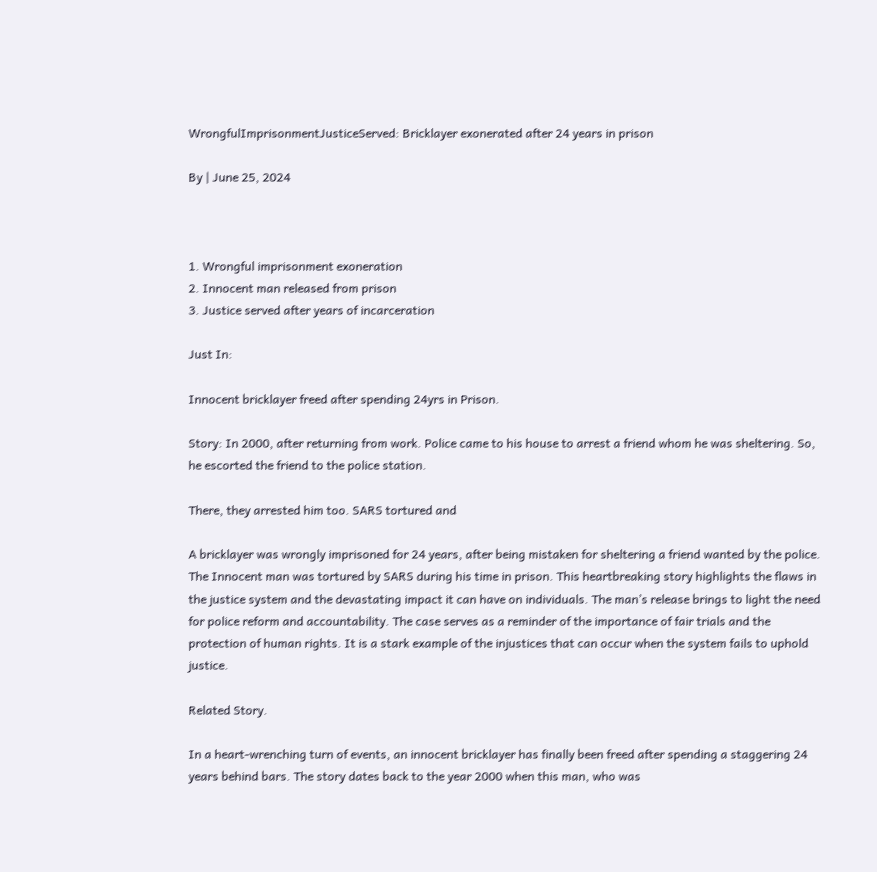WrongfulImprisonmentJusticeServed: Bricklayer exonerated after 24 years in prison

By | June 25, 2024



1. Wrongful imprisonment exoneration
2. Innocent man released from prison
3. Justice served after years of incarceration

Just In:

Innocent bricklayer freed after spending 24yrs in Prison.

Story: In 2000, after returning from work. Police came to his house to arrest a friend whom he was sheltering. So, he escorted the friend to the police station.

There, they arrested him too. SARS tortured and

A bricklayer was wrongly imprisoned for 24 years, after being mistaken for sheltering a friend wanted by the police. The Innocent man was tortured by SARS during his time in prison. This heartbreaking story highlights the flaws in the justice system and the devastating impact it can have on individuals. The man’s release brings to light the need for police reform and accountability. The case serves as a reminder of the importance of fair trials and the protection of human rights. It is a stark example of the injustices that can occur when the system fails to uphold justice.

Related Story.

In a heart-wrenching turn of events, an innocent bricklayer has finally been freed after spending a staggering 24 years behind bars. The story dates back to the year 2000 when this man, who was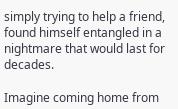simply trying to help a friend, found himself entangled in a nightmare that would last for decades.

Imagine coming home from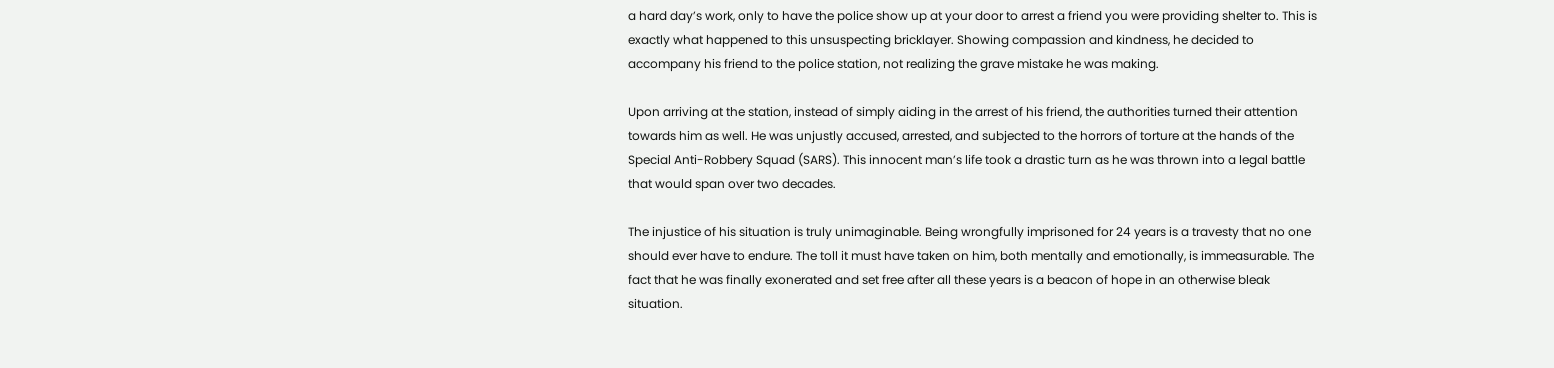a hard day’s work, only to have the police show up at your door to arrest a friend you were providing shelter to. This is exactly what happened to this unsuspecting bricklayer. Showing compassion and kindness, he decided to accompany his friend to the police station, not realizing the grave mistake he was making.

Upon arriving at the station, instead of simply aiding in the arrest of his friend, the authorities turned their attention towards him as well. He was unjustly accused, arrested, and subjected to the horrors of torture at the hands of the Special Anti-Robbery Squad (SARS). This innocent man’s life took a drastic turn as he was thrown into a legal battle that would span over two decades.

The injustice of his situation is truly unimaginable. Being wrongfully imprisoned for 24 years is a travesty that no one should ever have to endure. The toll it must have taken on him, both mentally and emotionally, is immeasurable. The fact that he was finally exonerated and set free after all these years is a beacon of hope in an otherwise bleak situation.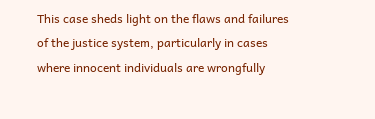This case sheds light on the flaws and failures of the justice system, particularly in cases where innocent individuals are wrongfully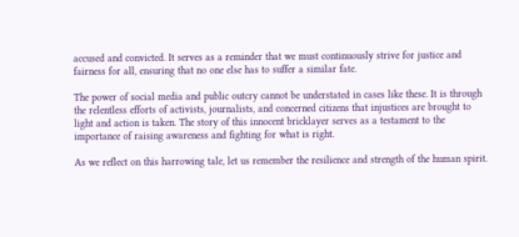accused and convicted. It serves as a reminder that we must continuously strive for justice and fairness for all, ensuring that no one else has to suffer a similar fate.

The power of social media and public outcry cannot be understated in cases like these. It is through the relentless efforts of activists, journalists, and concerned citizens that injustices are brought to light and action is taken. The story of this innocent bricklayer serves as a testament to the importance of raising awareness and fighting for what is right.

As we reflect on this harrowing tale, let us remember the resilience and strength of the human spirit.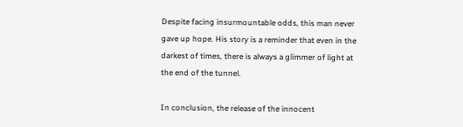Despite facing insurmountable odds, this man never gave up hope. His story is a reminder that even in the darkest of times, there is always a glimmer of light at the end of the tunnel.

In conclusion, the release of the innocent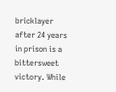bricklayer after 24 years in prison is a bittersweet victory. While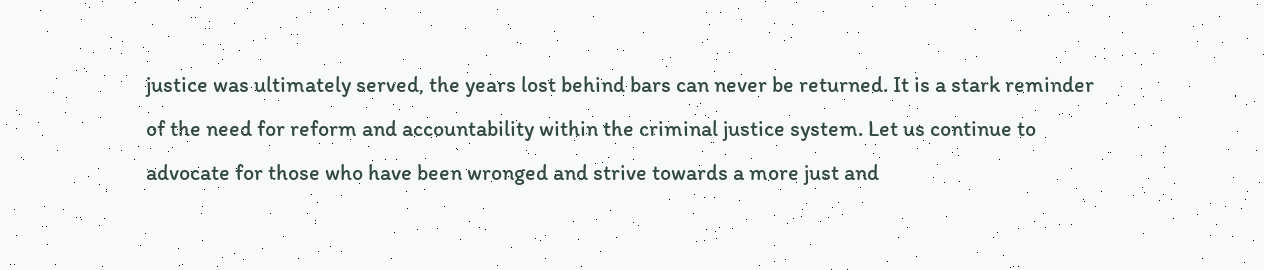justice was ultimately served, the years lost behind bars can never be returned. It is a stark reminder of the need for reform and accountability within the criminal justice system. Let us continue to advocate for those who have been wronged and strive towards a more just and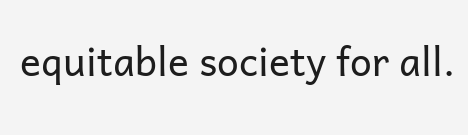equitable society for all.